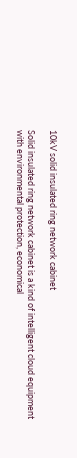10kV solid insulated ring network cabinet

Solid insulated ring network cabinet is a kind of intelligent cloud equipment with environmental protection, economical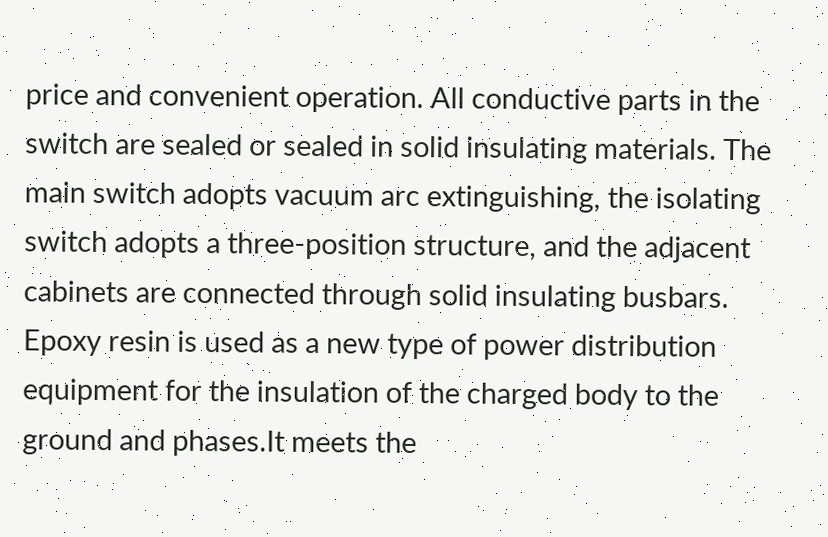price and convenient operation. All conductive parts in the switch are sealed or sealed in solid insulating materials. The main switch adopts vacuum arc extinguishing, the isolating switch adopts a three-position structure, and the adjacent cabinets are connected through solid insulating busbars. Epoxy resin is used as a new type of power distribution equipment for the insulation of the charged body to the ground and phases.It meets the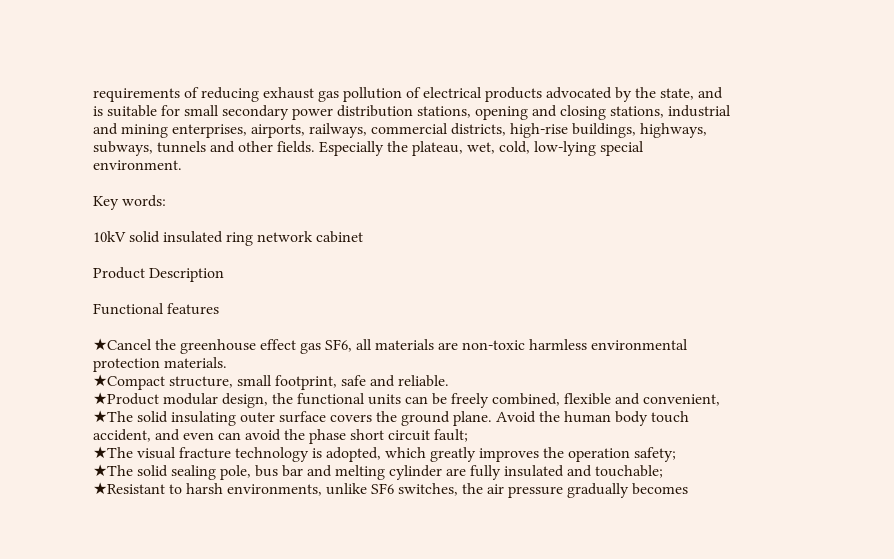requirements of reducing exhaust gas pollution of electrical products advocated by the state, and is suitable for small secondary power distribution stations, opening and closing stations, industrial and mining enterprises, airports, railways, commercial districts, high-rise buildings, highways, subways, tunnels and other fields. Especially the plateau, wet, cold, low-lying special environment.

Key words:

10kV solid insulated ring network cabinet

Product Description

Functional features

★Cancel the greenhouse effect gas SF6, all materials are non-toxic harmless environmental protection materials.
★Compact structure, small footprint, safe and reliable.
★Product modular design, the functional units can be freely combined, flexible and convenient,
★The solid insulating outer surface covers the ground plane. Avoid the human body touch accident, and even can avoid the phase short circuit fault;
★The visual fracture technology is adopted, which greatly improves the operation safety;
★The solid sealing pole, bus bar and melting cylinder are fully insulated and touchable;
★Resistant to harsh environments, unlike SF6 switches, the air pressure gradually becomes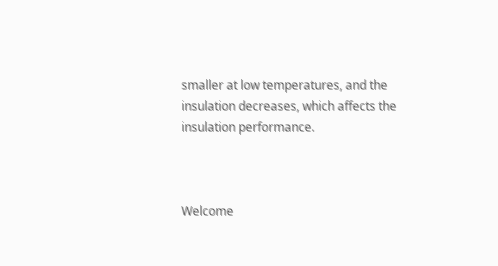smaller at low temperatures, and the insulation decreases, which affects the insulation performance.



Welcome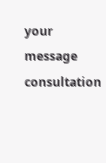your message consultation